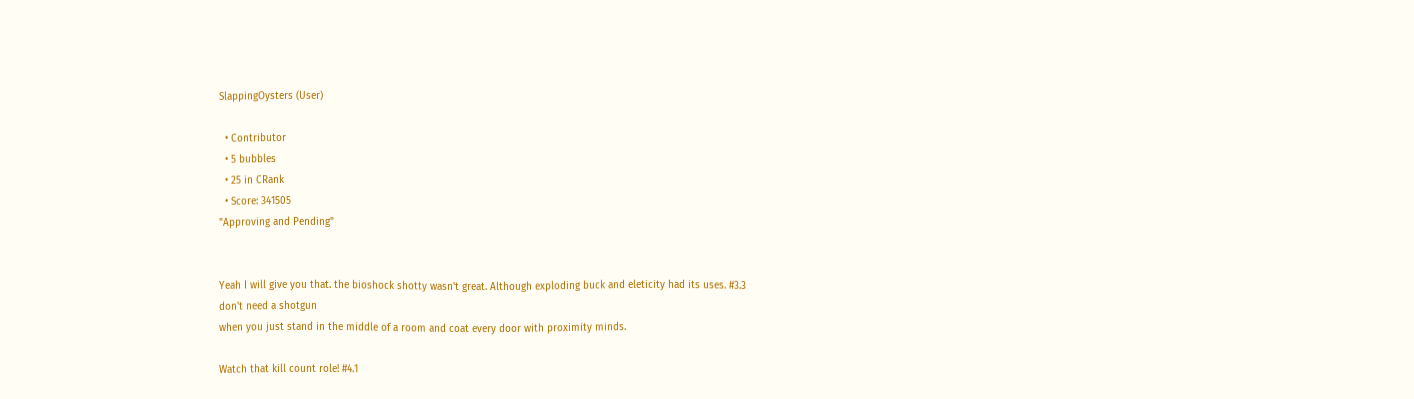SlappingOysters (User)

  • Contributor
  • 5 bubbles
  • 25 in CRank
  • Score: 341505
"Approving and Pending"


Yeah I will give you that. the bioshock shotty wasn't great. Although exploding buck and eleticity had its uses. #3.3
don't need a shotgun
when you just stand in the middle of a room and coat every door with proximity minds.

Watch that kill count role! #4.1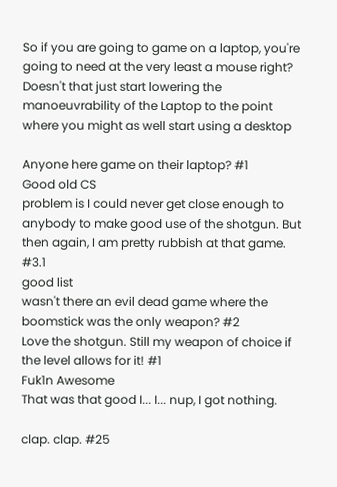So if you are going to game on a laptop, you're going to need at the very least a mouse right? Doesn't that just start lowering the manoeuvrability of the Laptop to the point where you might as well start using a desktop

Anyone here game on their laptop? #1
Good old CS
problem is I could never get close enough to anybody to make good use of the shotgun. But then again, I am pretty rubbish at that game. #3.1
good list
wasn't there an evil dead game where the boomstick was the only weapon? #2
Love the shotgun. Still my weapon of choice if the level allows for it! #1
Fuk1n Awesome
That was that good I... I... nup, I got nothing.

clap. clap. #25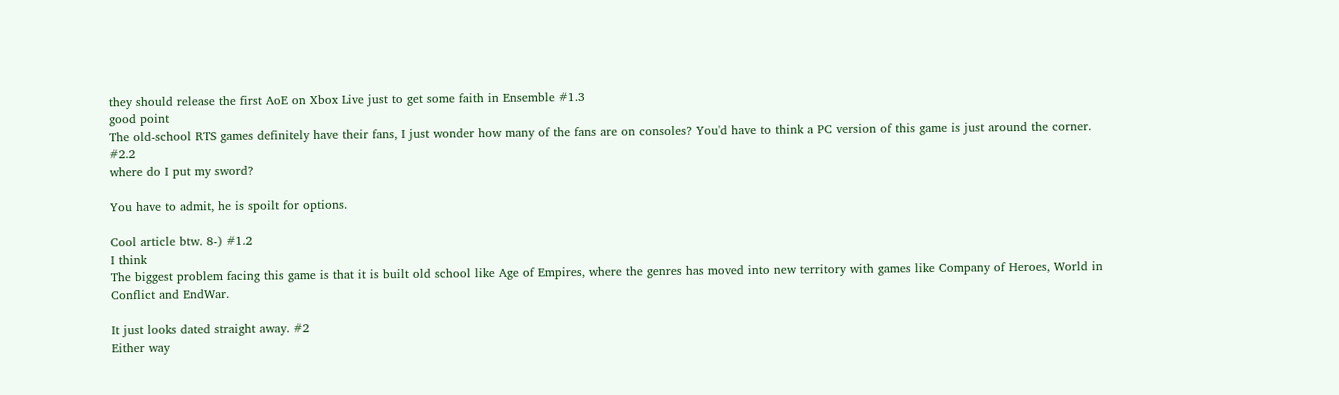they should release the first AoE on Xbox Live just to get some faith in Ensemble #1.3
good point
The old-school RTS games definitely have their fans, I just wonder how many of the fans are on consoles? You'd have to think a PC version of this game is just around the corner. #2.2
where do I put my sword?

You have to admit, he is spoilt for options.

Cool article btw. 8-) #1.2
I think
The biggest problem facing this game is that it is built old school like Age of Empires, where the genres has moved into new territory with games like Company of Heroes, World in Conflict and EndWar.

It just looks dated straight away. #2
Either way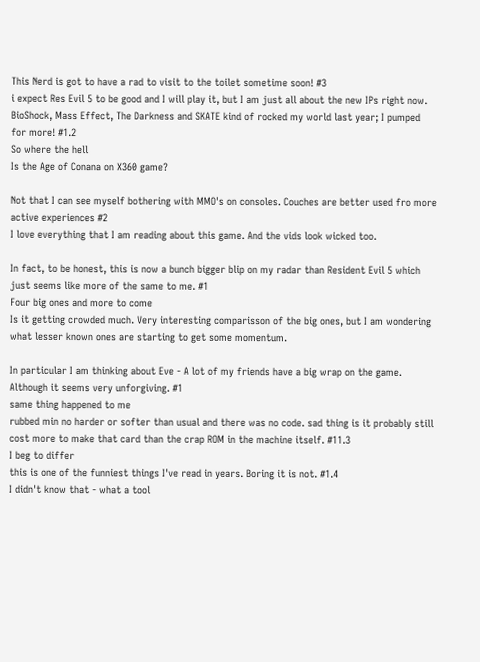This Nerd is got to have a rad to visit to the toilet sometime soon! #3
i expect Res Evil 5 to be good and I will play it, but I am just all about the new IPs right now. BioShock, Mass Effect, The Darkness and SKATE kind of rocked my world last year; I pumped for more! #1.2
So where the hell
Is the Age of Conana on X360 game?

Not that I can see myself bothering with MMO's on consoles. Couches are better used fro more active experiences #2
I love everything that I am reading about this game. And the vids look wicked too.

In fact, to be honest, this is now a bunch bigger blip on my radar than Resident Evil 5 which just seems like more of the same to me. #1
Four big ones and more to come
Is it getting crowded much. Very interesting comparisson of the big ones, but I am wondering what lesser known ones are starting to get some momentum.

In particular I am thinking about Eve - A lot of my friends have a big wrap on the game. Although it seems very unforgiving. #1
same thing happened to me
rubbed min no harder or softer than usual and there was no code. sad thing is it probably still cost more to make that card than the crap ROM in the machine itself. #11.3
I beg to differ
this is one of the funniest things I've read in years. Boring it is not. #1.4
I didn't know that - what a tool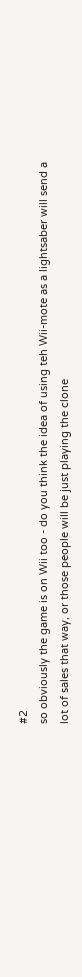#2
so obviously the game is on Wii too - do you think the idea of using teh Wii-mote as a lightsaber will send a lot of sales that way, or those people will be just playing the clone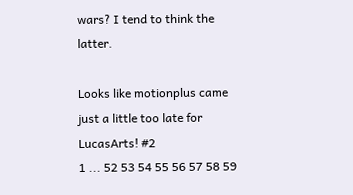wars? I tend to think the latter.

Looks like motionplus came just a little too late for LucasArts! #2
1 ... 52 53 54 55 56 57 58 59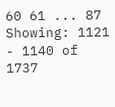60 61 ... 87
Showing: 1121 - 1140 of 1737